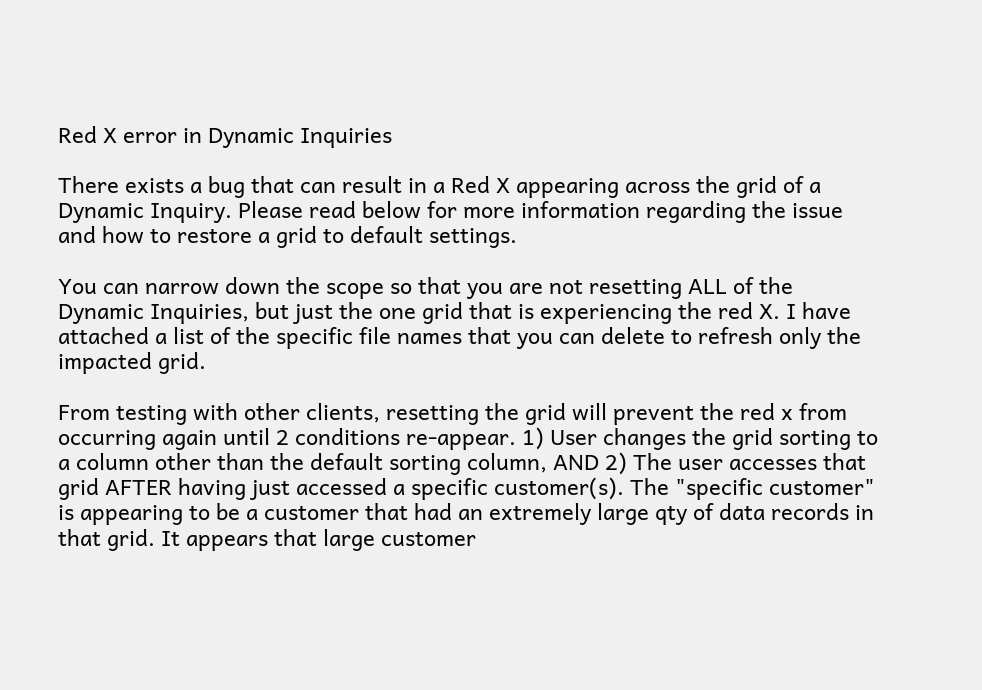Red X error in Dynamic Inquiries

There exists a bug that can result in a Red X appearing across the grid of a Dynamic Inquiry. Please read below for more information regarding the issue and how to restore a grid to default settings.

You can narrow down the scope so that you are not resetting ALL of the Dynamic Inquiries, but just the one grid that is experiencing the red X. I have attached a list of the specific file names that you can delete to refresh only the impacted grid.

From testing with other clients, resetting the grid will prevent the red x from occurring again until 2 conditions re-appear. 1) User changes the grid sorting to a column other than the default sorting column, AND 2) The user accesses that grid AFTER having just accessed a specific customer(s). The "specific customer" is appearing to be a customer that had an extremely large qty of data records in that grid. It appears that large customer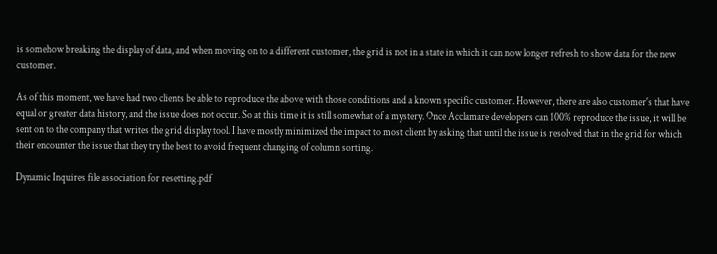is somehow breaking the display of data, and when moving on to a different customer, the grid is not in a state in which it can now longer refresh to show data for the new customer.

As of this moment, we have had two clients be able to reproduce the above with those conditions and a known specific customer. However, there are also customer's that have equal or greater data history, and the issue does not occur. So at this time it is still somewhat of a mystery. Once Acclamare developers can 100% reproduce the issue, it will be sent on to the company that writes the grid display tool. I have mostly minimized the impact to most client by asking that until the issue is resolved that in the grid for which their encounter the issue that they try the best to avoid frequent changing of column sorting.

Dynamic Inquires file association for resetting.pdf